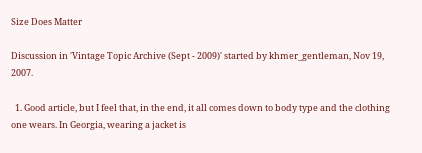Size Does Matter

Discussion in 'Vintage Topic Archive (Sept - 2009)' started by khmer_gentleman, Nov 19, 2007.

  1. Good article, but I feel that, in the end, it all comes down to body type and the clothing one wears. In Georgia, wearing a jacket is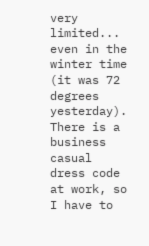very limited... even in the winter time (it was 72 degrees yesterday). There is a business casual dress code at work, so I have to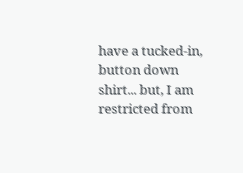have a tucked-in, button down shirt... but, I am restricted from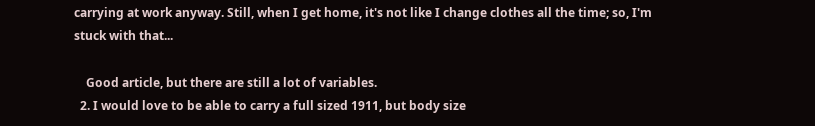carrying at work anyway. Still, when I get home, it's not like I change clothes all the time; so, I'm stuck with that...

    Good article, but there are still a lot of variables.
  2. I would love to be able to carry a full sized 1911, but body size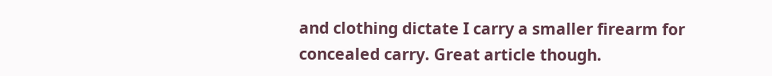and clothing dictate I carry a smaller firearm for concealed carry. Great article though.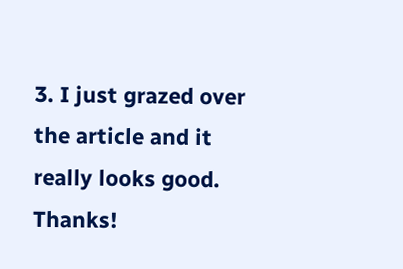3. I just grazed over the article and it really looks good. Thanks!